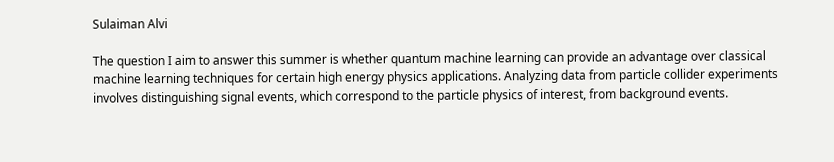Sulaiman Alvi

The question I aim to answer this summer is whether quantum machine learning can provide an advantage over classical machine learning techniques for certain high energy physics applications. Analyzing data from particle collider experiments involves distinguishing signal events, which correspond to the particle physics of interest, from background events.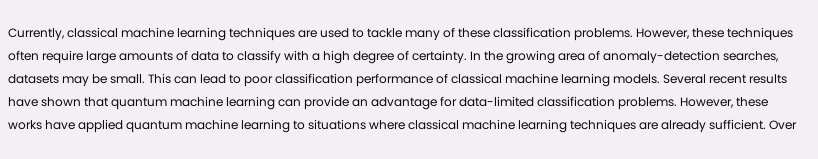Currently, classical machine learning techniques are used to tackle many of these classification problems. However, these techniques often require large amounts of data to classify with a high degree of certainty. In the growing area of anomaly-detection searches, datasets may be small. This can lead to poor classification performance of classical machine learning models. Several recent results have shown that quantum machine learning can provide an advantage for data-limited classification problems. However, these works have applied quantum machine learning to situations where classical machine learning techniques are already sufficient. Over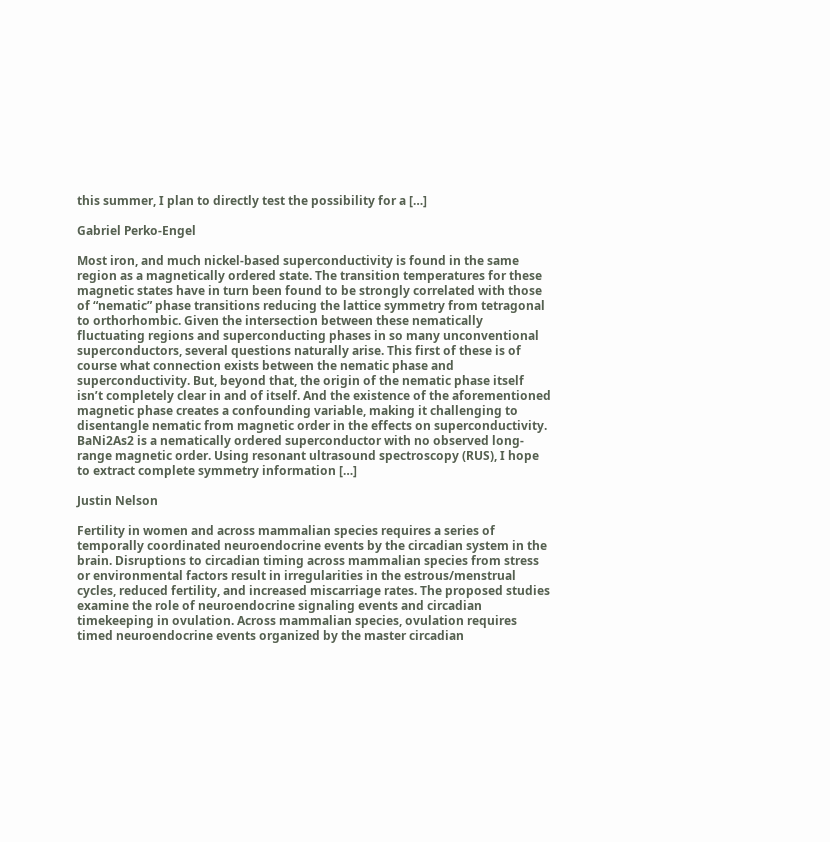this summer, I plan to directly test the possibility for a […]

Gabriel Perko-Engel

Most iron, and much nickel-based superconductivity is found in the same region as a magnetically ordered state. The transition temperatures for these magnetic states have in turn been found to be strongly correlated with those of “nematic” phase transitions reducing the lattice symmetry from tetragonal to orthorhombic. Given the intersection between these nematically fluctuating regions and superconducting phases in so many unconventional superconductors, several questions naturally arise. This first of these is of course what connection exists between the nematic phase and superconductivity. But, beyond that, the origin of the nematic phase itself isn’t completely clear in and of itself. And the existence of the aforementioned magnetic phase creates a confounding variable, making it challenging to disentangle nematic from magnetic order in the effects on superconductivity. BaNi2As2 is a nematically ordered superconductor with no observed long-range magnetic order. Using resonant ultrasound spectroscopy (RUS), I hope to extract complete symmetry information […]

Justin Nelson

Fertility in women and across mammalian species requires a series of temporally coordinated neuroendocrine events by the circadian system in the brain. Disruptions to circadian timing across mammalian species from stress or environmental factors result in irregularities in the estrous/menstrual cycles, reduced fertility, and increased miscarriage rates. The proposed studies examine the role of neuroendocrine signaling events and circadian timekeeping in ovulation. Across mammalian species, ovulation requires timed neuroendocrine events organized by the master circadian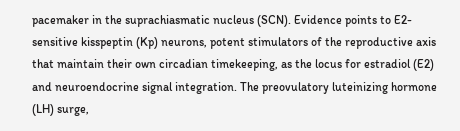pacemaker in the suprachiasmatic nucleus (SCN). Evidence points to E2-sensitive kisspeptin (Kp) neurons, potent stimulators of the reproductive axis that maintain their own circadian timekeeping, as the locus for estradiol (E2) and neuroendocrine signal integration. The preovulatory luteinizing hormone (LH) surge,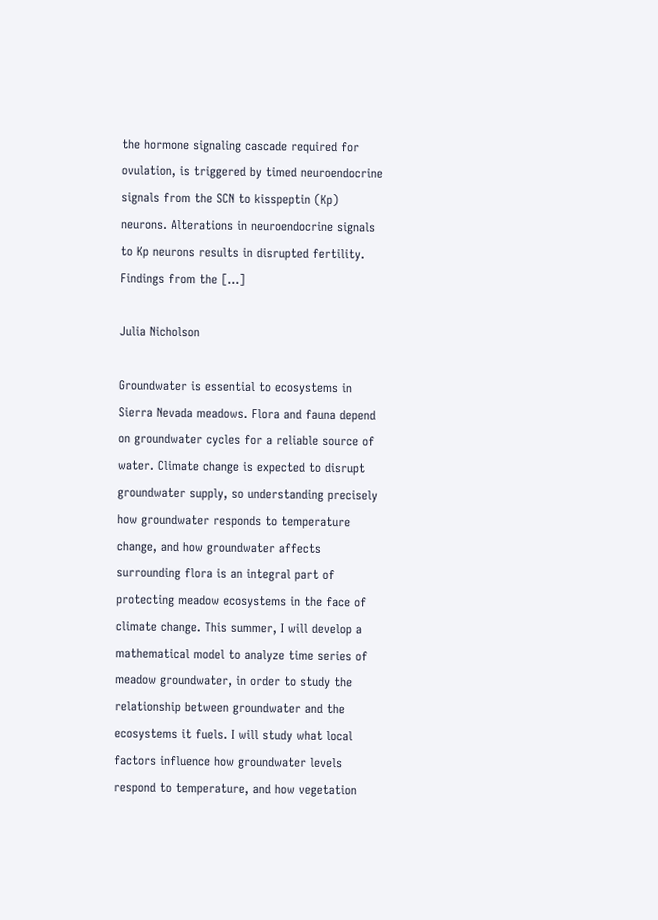the hormone signaling cascade required for ovulation, is triggered by timed neuroendocrine signals from the SCN to kisspeptin (Kp) neurons. Alterations in neuroendocrine signals to Kp neurons results in disrupted fertility. Findings from the […]

Julia Nicholson

Groundwater is essential to ecosystems in Sierra Nevada meadows. Flora and fauna depend on groundwater cycles for a reliable source of water. Climate change is expected to disrupt groundwater supply, so understanding precisely how groundwater responds to temperature change, and how groundwater affects surrounding flora is an integral part of protecting meadow ecosystems in the face of climate change. This summer, I will develop a mathematical model to analyze time series of meadow groundwater, in order to study the relationship between groundwater and the ecosystems it fuels. I will study what local factors influence how groundwater levels respond to temperature, and how vegetation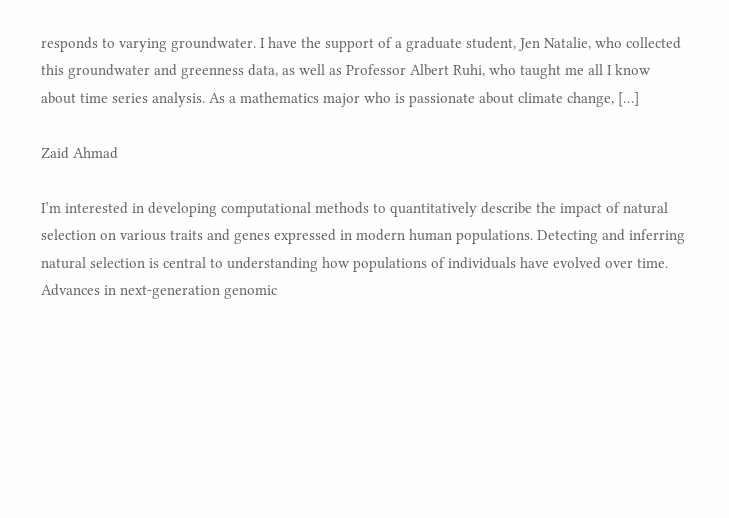responds to varying groundwater. I have the support of a graduate student, Jen Natalie, who collected this groundwater and greenness data, as well as Professor Albert Ruhi, who taught me all I know about time series analysis. As a mathematics major who is passionate about climate change, […]

Zaid Ahmad

I’m interested in developing computational methods to quantitatively describe the impact of natural selection on various traits and genes expressed in modern human populations. Detecting and inferring natural selection is central to understanding how populations of individuals have evolved over time. Advances in next-generation genomic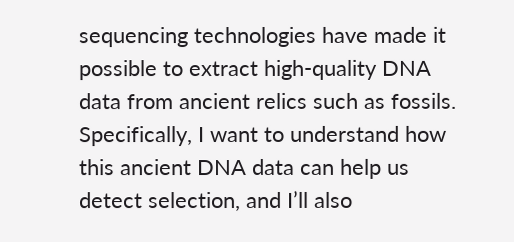sequencing technologies have made it possible to extract high-quality DNA data from ancient relics such as fossils. Specifically, I want to understand how this ancient DNA data can help us detect selection, and I’ll also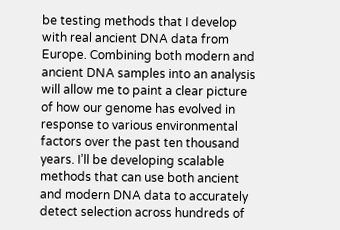be testing methods that I develop with real ancient DNA data from Europe. Combining both modern and ancient DNA samples into an analysis will allow me to paint a clear picture of how our genome has evolved in response to various environmental factors over the past ten thousand years. I’ll be developing scalable methods that can use both ancient and modern DNA data to accurately detect selection across hundreds of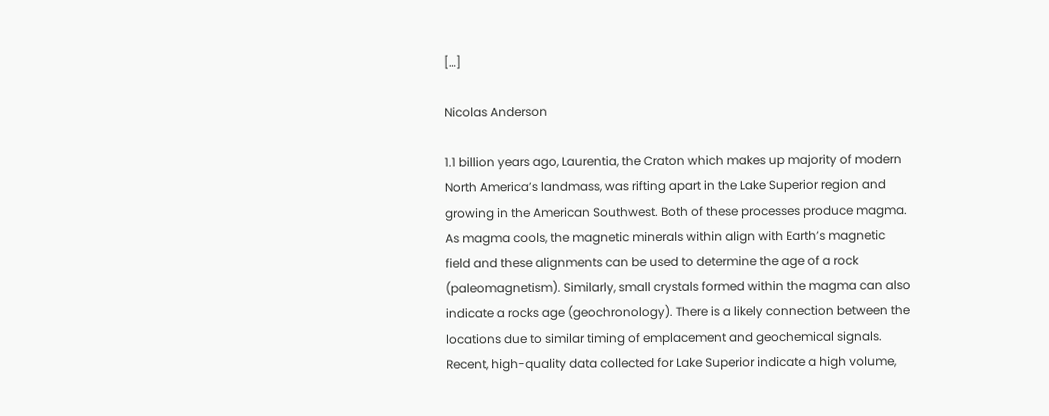[…]

Nicolas Anderson

1.1 billion years ago, Laurentia, the Craton which makes up majority of modern North America’s landmass, was rifting apart in the Lake Superior region and growing in the American Southwest. Both of these processes produce magma. As magma cools, the magnetic minerals within align with Earth’s magnetic field and these alignments can be used to determine the age of a rock (paleomagnetism). Similarly, small crystals formed within the magma can also indicate a rocks age (geochronology). There is a likely connection between the locations due to similar timing of emplacement and geochemical signals. Recent, high-quality data collected for Lake Superior indicate a high volume,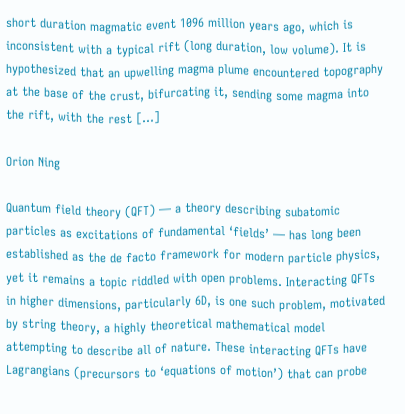short duration magmatic event 1096 million years ago, which is inconsistent with a typical rift (long duration, low volume). It is hypothesized that an upwelling magma plume encountered topography at the base of the crust, bifurcating it, sending some magma into the rift, with the rest […]

Orion Ning

Quantum field theory (QFT) — a theory describing subatomic particles as excitations of fundamental ‘fields’ — has long been established as the de facto framework for modern particle physics, yet it remains a topic riddled with open problems. Interacting QFTs in higher dimensions, particularly 6D, is one such problem, motivated by string theory, a highly theoretical mathematical model attempting to describe all of nature. These interacting QFTs have Lagrangians (precursors to ‘equations of motion’) that can probe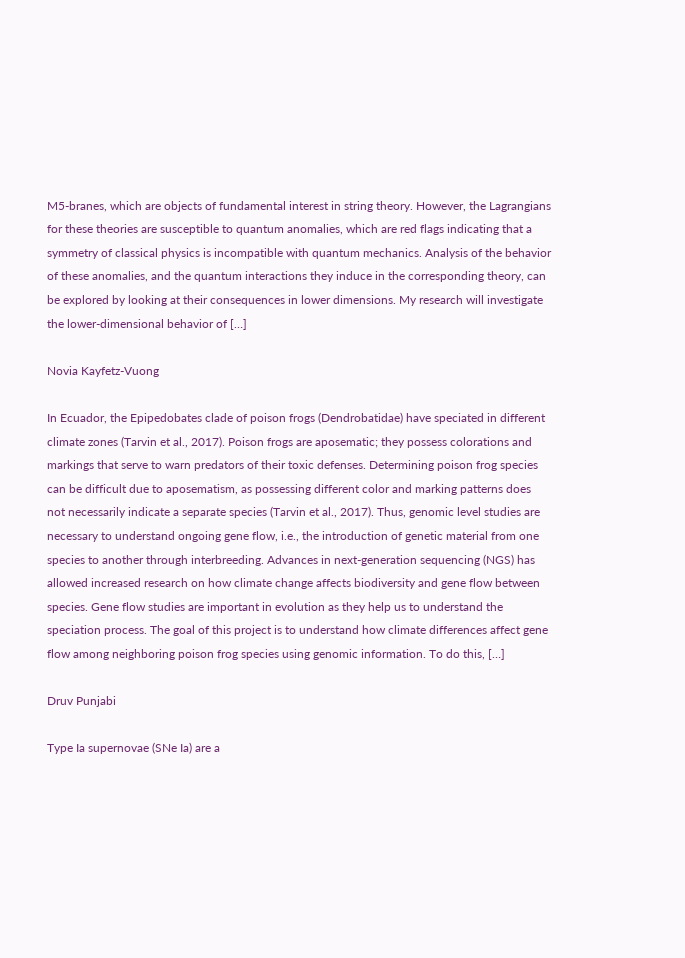M5-branes, which are objects of fundamental interest in string theory. However, the Lagrangians for these theories are susceptible to quantum anomalies, which are red flags indicating that a symmetry of classical physics is incompatible with quantum mechanics. Analysis of the behavior of these anomalies, and the quantum interactions they induce in the corresponding theory, can be explored by looking at their consequences in lower dimensions. My research will investigate the lower-dimensional behavior of […]

Novia Kayfetz-Vuong

In Ecuador, the Epipedobates clade of poison frogs (Dendrobatidae) have speciated in different climate zones (Tarvin et al., 2017). Poison frogs are aposematic; they possess colorations and markings that serve to warn predators of their toxic defenses. Determining poison frog species can be difficult due to aposematism, as possessing different color and marking patterns does not necessarily indicate a separate species (Tarvin et al., 2017). Thus, genomic level studies are necessary to understand ongoing gene flow, i.e., the introduction of genetic material from one species to another through interbreeding. Advances in next-generation sequencing (NGS) has allowed increased research on how climate change affects biodiversity and gene flow between species. Gene flow studies are important in evolution as they help us to understand the speciation process. The goal of this project is to understand how climate differences affect gene flow among neighboring poison frog species using genomic information. To do this, […]

Druv Punjabi

Type Ia supernovae (SNe Ia) are a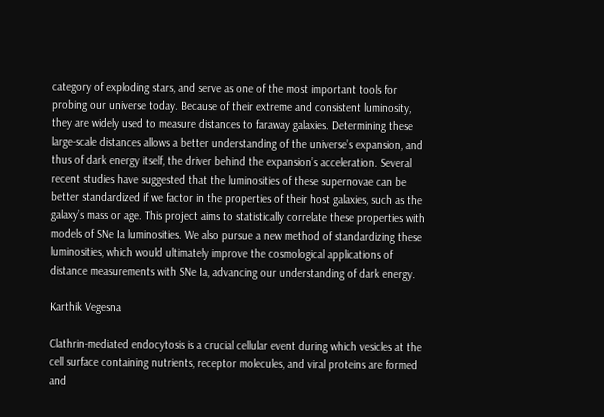category of exploding stars, and serve as one of the most important tools for probing our universe today. Because of their extreme and consistent luminosity, they are widely used to measure distances to faraway galaxies. Determining these large-scale distances allows a better understanding of the universe’s expansion, and thus of dark energy itself, the driver behind the expansion’s acceleration. Several recent studies have suggested that the luminosities of these supernovae can be better standardized if we factor in the properties of their host galaxies, such as the galaxy’s mass or age. This project aims to statistically correlate these properties with models of SNe Ia luminosities. We also pursue a new method of standardizing these luminosities, which would ultimately improve the cosmological applications of distance measurements with SNe Ia, advancing our understanding of dark energy.

Karthik Vegesna

Clathrin-mediated endocytosis is a crucial cellular event during which vesicles at the cell surface containing nutrients, receptor molecules, and viral proteins are formed and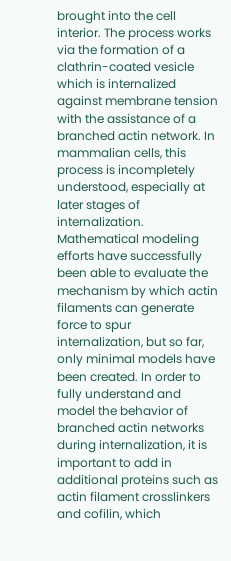brought into the cell interior. The process works via the formation of a clathrin-coated vesicle which is internalized against membrane tension with the assistance of a branched actin network. In mammalian cells, this process is incompletely understood, especially at later stages of internalization. Mathematical modeling efforts have successfully been able to evaluate the mechanism by which actin filaments can generate force to spur internalization, but so far, only minimal models have been created. In order to fully understand and model the behavior of branched actin networks during internalization, it is important to add in additional proteins such as actin filament crosslinkers and cofilin, which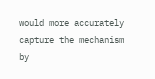would more accurately capture the mechanism by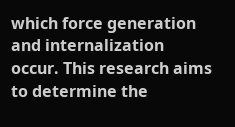which force generation and internalization occur. This research aims to determine the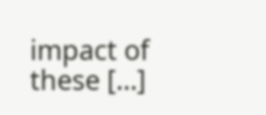impact of these […]